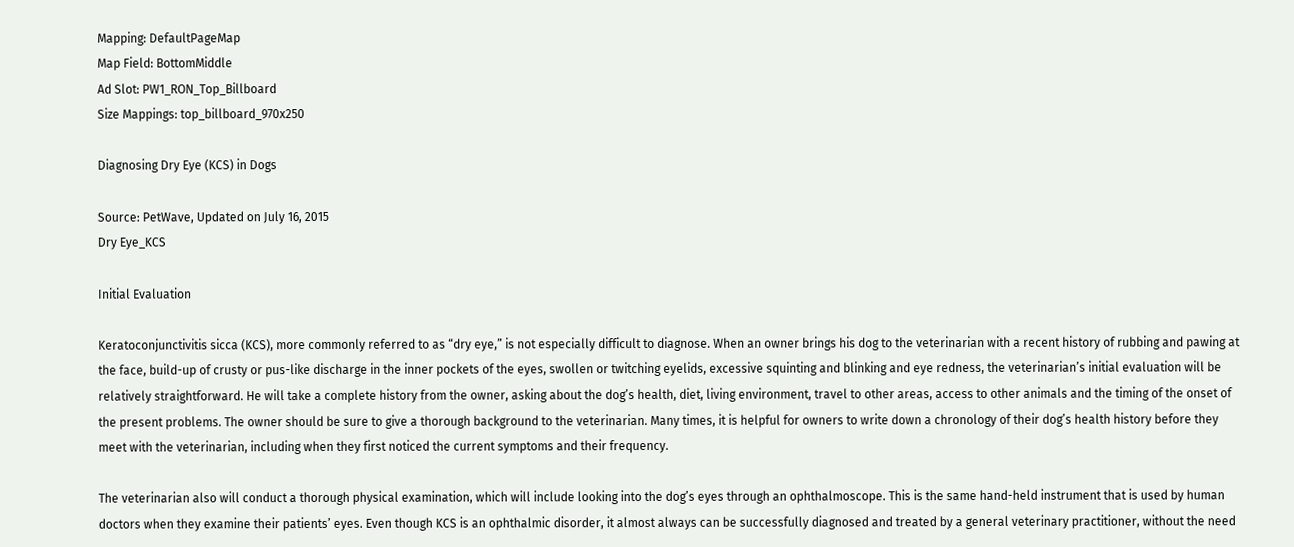Mapping: DefaultPageMap
Map Field: BottomMiddle
Ad Slot: PW1_RON_Top_Billboard
Size Mappings: top_billboard_970x250

Diagnosing Dry Eye (KCS) in Dogs

Source: PetWave, Updated on July 16, 2015
Dry Eye_KCS

Initial Evaluation

Keratoconjunctivitis sicca (KCS), more commonly referred to as “dry eye,” is not especially difficult to diagnose. When an owner brings his dog to the veterinarian with a recent history of rubbing and pawing at the face, build-up of crusty or pus-like discharge in the inner pockets of the eyes, swollen or twitching eyelids, excessive squinting and blinking and eye redness, the veterinarian’s initial evaluation will be relatively straightforward. He will take a complete history from the owner, asking about the dog’s health, diet, living environment, travel to other areas, access to other animals and the timing of the onset of the present problems. The owner should be sure to give a thorough background to the veterinarian. Many times, it is helpful for owners to write down a chronology of their dog’s health history before they meet with the veterinarian, including when they first noticed the current symptoms and their frequency.

The veterinarian also will conduct a thorough physical examination, which will include looking into the dog’s eyes through an ophthalmoscope. This is the same hand-held instrument that is used by human doctors when they examine their patients’ eyes. Even though KCS is an ophthalmic disorder, it almost always can be successfully diagnosed and treated by a general veterinary practitioner, without the need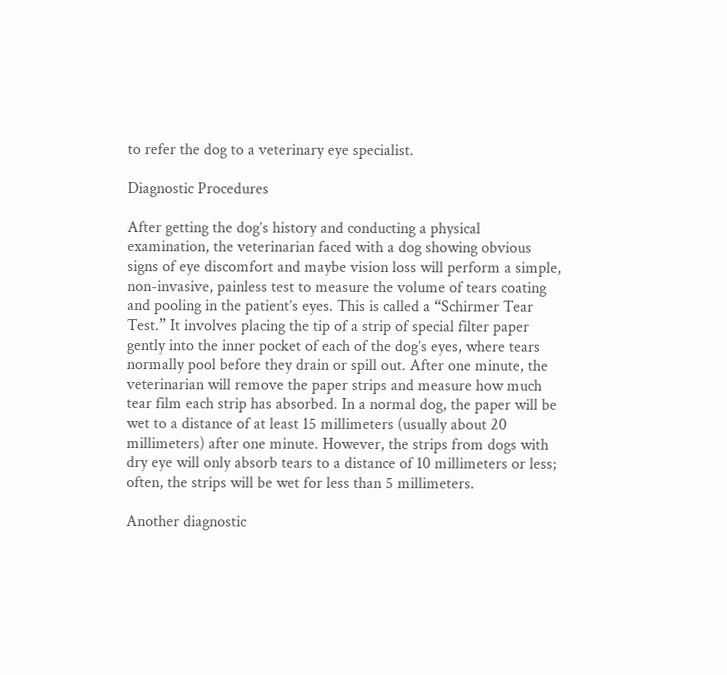to refer the dog to a veterinary eye specialist.

Diagnostic Procedures

After getting the dog’s history and conducting a physical examination, the veterinarian faced with a dog showing obvious signs of eye discomfort and maybe vision loss will perform a simple, non-invasive, painless test to measure the volume of tears coating and pooling in the patient’s eyes. This is called a “Schirmer Tear Test.” It involves placing the tip of a strip of special filter paper gently into the inner pocket of each of the dog’s eyes, where tears normally pool before they drain or spill out. After one minute, the veterinarian will remove the paper strips and measure how much tear film each strip has absorbed. In a normal dog, the paper will be wet to a distance of at least 15 millimeters (usually about 20 millimeters) after one minute. However, the strips from dogs with dry eye will only absorb tears to a distance of 10 millimeters or less; often, the strips will be wet for less than 5 millimeters.

Another diagnostic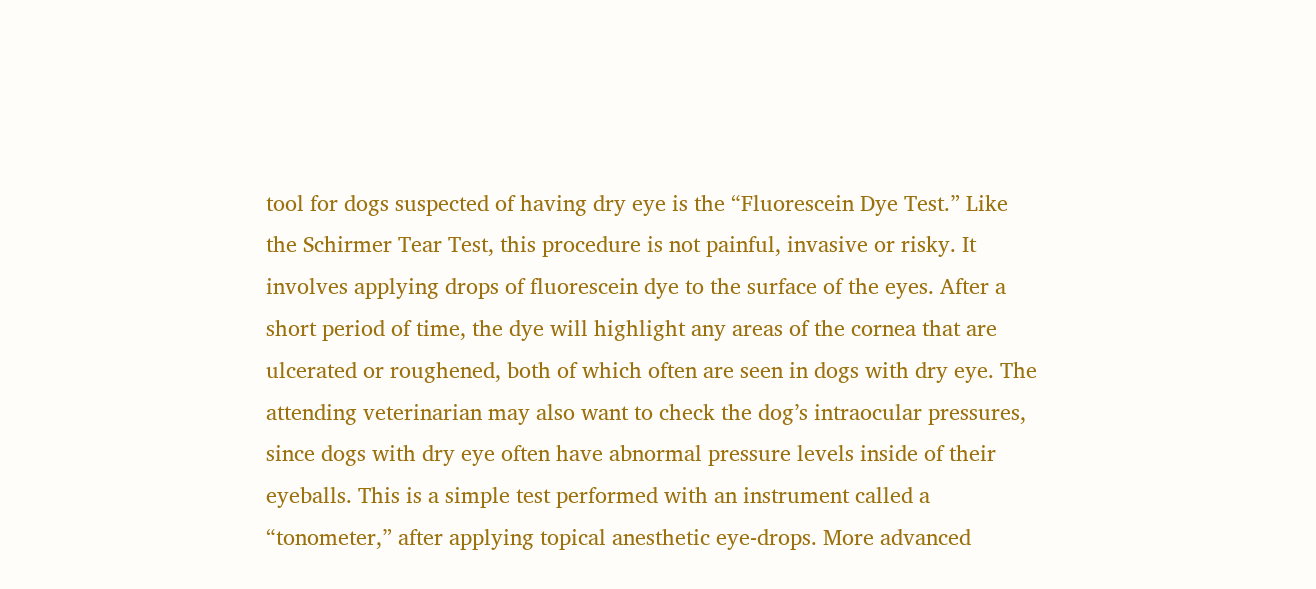tool for dogs suspected of having dry eye is the “Fluorescein Dye Test.” Like the Schirmer Tear Test, this procedure is not painful, invasive or risky. It involves applying drops of fluorescein dye to the surface of the eyes. After a short period of time, the dye will highlight any areas of the cornea that are ulcerated or roughened, both of which often are seen in dogs with dry eye. The attending veterinarian may also want to check the dog’s intraocular pressures, since dogs with dry eye often have abnormal pressure levels inside of their eyeballs. This is a simple test performed with an instrument called a “tonometer,” after applying topical anesthetic eye-drops. More advanced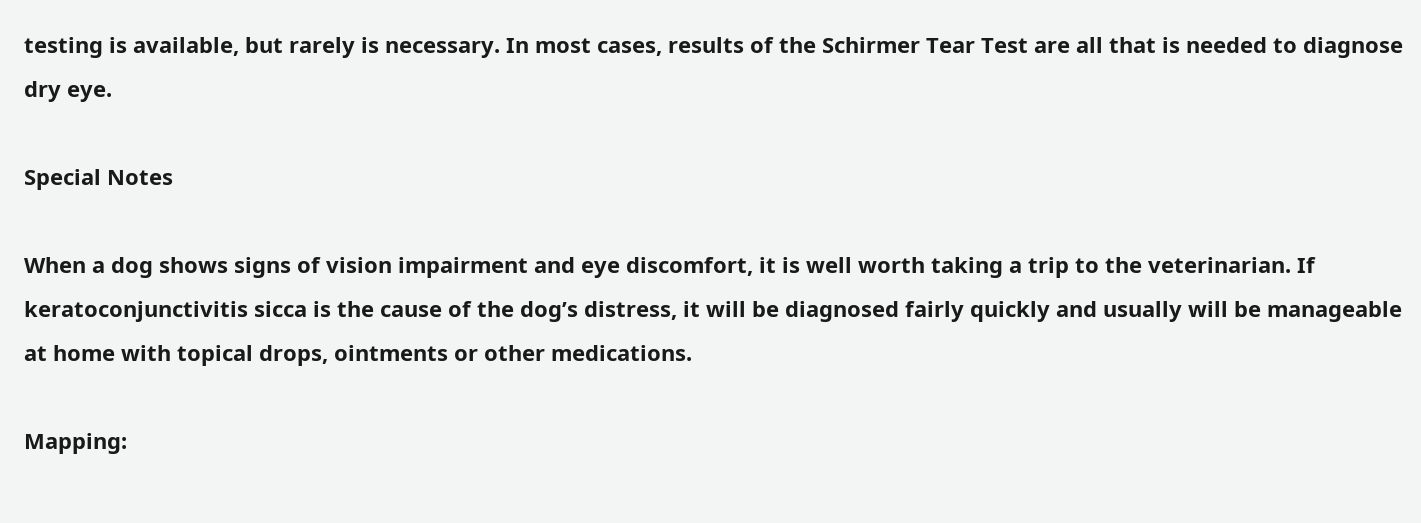testing is available, but rarely is necessary. In most cases, results of the Schirmer Tear Test are all that is needed to diagnose dry eye.

Special Notes

When a dog shows signs of vision impairment and eye discomfort, it is well worth taking a trip to the veterinarian. If keratoconjunctivitis sicca is the cause of the dog’s distress, it will be diagnosed fairly quickly and usually will be manageable at home with topical drops, ointments or other medications.

Mapping: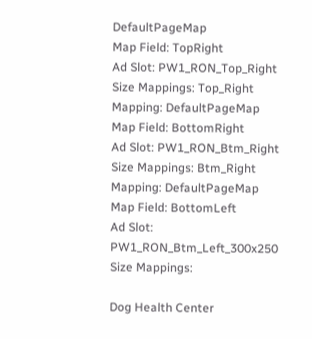DefaultPageMap
Map Field: TopRight
Ad Slot: PW1_RON_Top_Right
Size Mappings: Top_Right
Mapping: DefaultPageMap
Map Field: BottomRight
Ad Slot: PW1_RON_Btm_Right
Size Mappings: Btm_Right
Mapping: DefaultPageMap
Map Field: BottomLeft
Ad Slot: PW1_RON_Btm_Left_300x250
Size Mappings:

Dog Health Center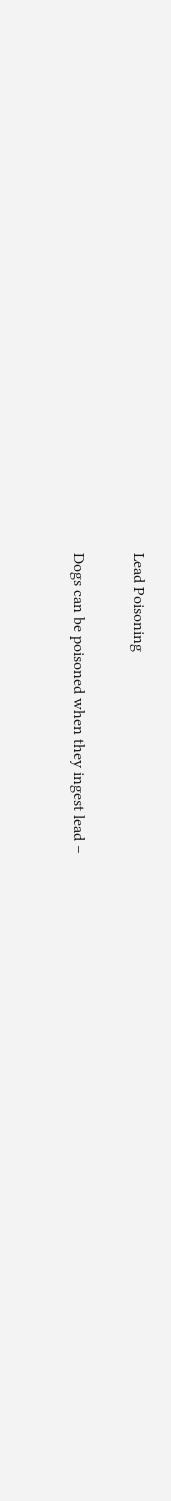Lead Poisoning

Dogs can be poisoned when they ingest lead –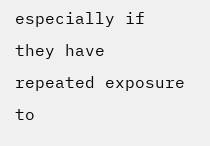especially if they have repeated exposure to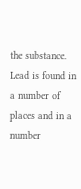the substance. Lead is found in a number of places and in a number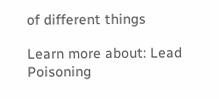of different things

Learn more about: Lead Poisoning